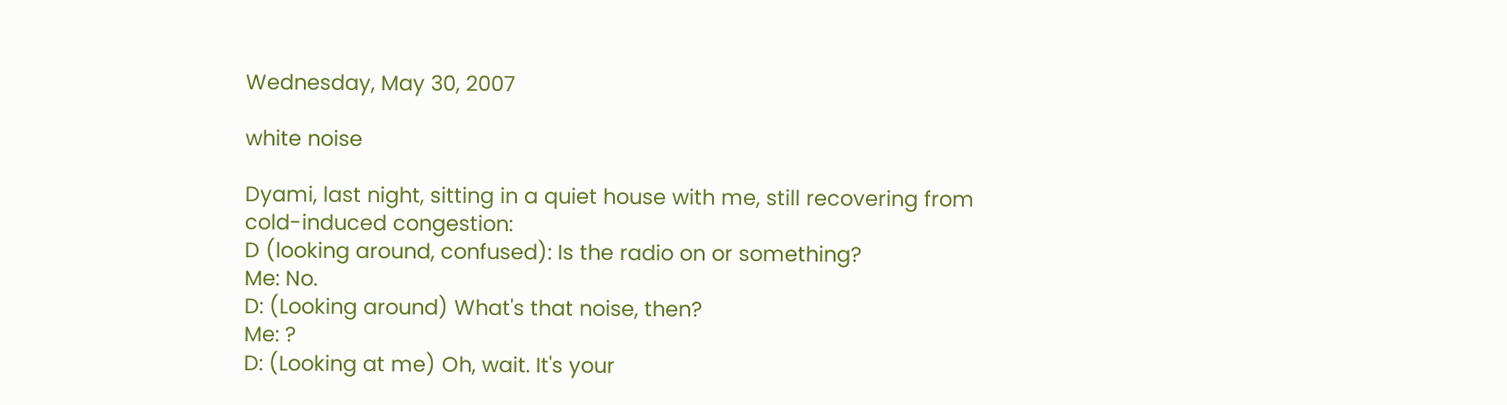Wednesday, May 30, 2007

white noise

Dyami, last night, sitting in a quiet house with me, still recovering from cold-induced congestion:
D (looking around, confused): Is the radio on or something?
Me: No.
D: (Looking around) What's that noise, then?
Me: ?
D: (Looking at me) Oh, wait. It's your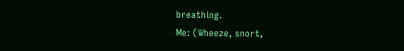breathing.
Me: (Wheeze, snort,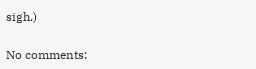sigh.)

No comments: